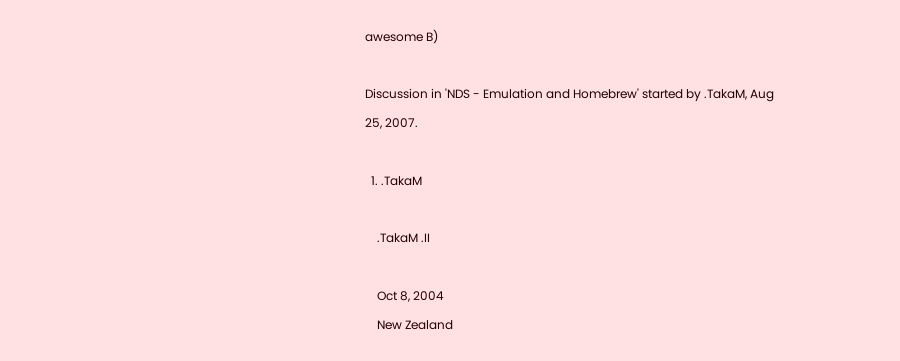awesome B)

Discussion in 'NDS - Emulation and Homebrew' started by .TakaM, Aug 25, 2007.

  1. .TakaM

    .TakaM .II

    Oct 8, 2004
    New Zealand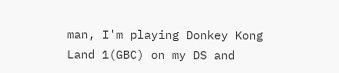man, I'm playing Donkey Kong Land 1(GBC) on my DS and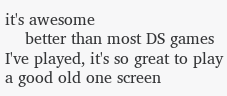it's awesome
    better than most DS games I've played, it's so great to play a good old one screen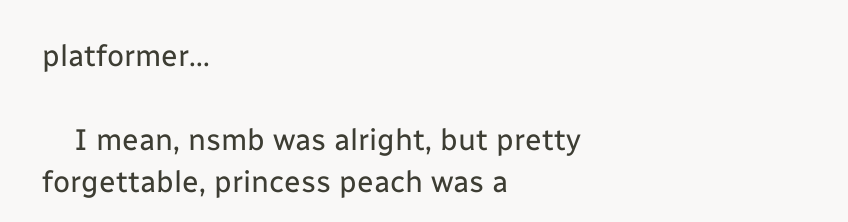platformer...

    I mean, nsmb was alright, but pretty forgettable, princess peach was a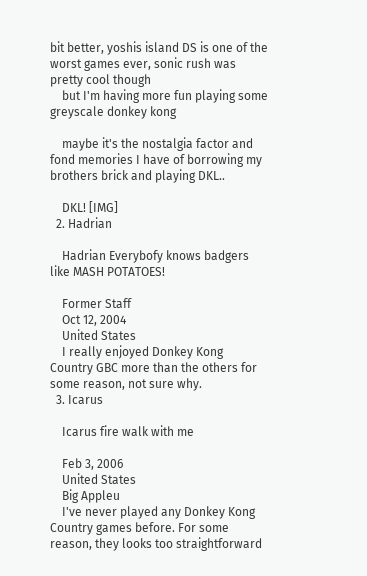bit better, yoshis island DS is one of the worst games ever, sonic rush was pretty cool though
    but I'm having more fun playing some greyscale donkey kong

    maybe it's the nostalgia factor and fond memories I have of borrowing my brothers brick and playing DKL..

    DKL! [IMG]
  2. Hadrian

    Hadrian Everybofy knows badgers like MASH POTATOES!

    Former Staff
    Oct 12, 2004
    United States
    I really enjoyed Donkey Kong Country GBC more than the others for some reason, not sure why.
  3. Icarus

    Icarus fire walk with me

    Feb 3, 2006
    United States
    Big Appleu
    I've never played any Donkey Kong Country games before. For some reason, they looks too straightforward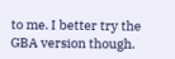to me. I better try the GBA version though.